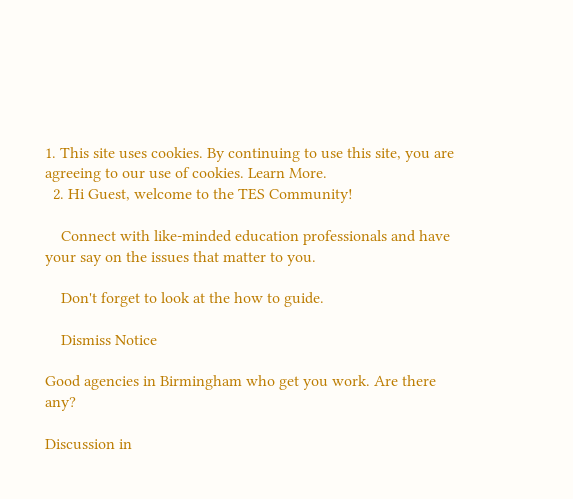1. This site uses cookies. By continuing to use this site, you are agreeing to our use of cookies. Learn More.
  2. Hi Guest, welcome to the TES Community!

    Connect with like-minded education professionals and have your say on the issues that matter to you.

    Don't forget to look at the how to guide.

    Dismiss Notice

Good agencies in Birmingham who get you work. Are there any?

Discussion in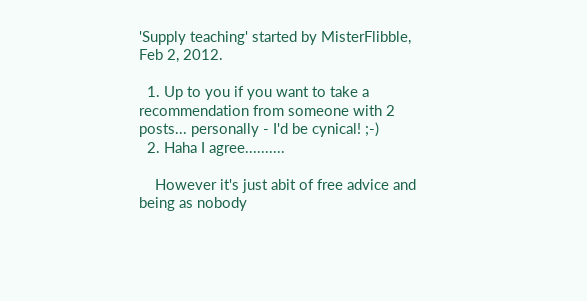'Supply teaching' started by MisterFlibble, Feb 2, 2012.

  1. Up to you if you want to take a recommendation from someone with 2 posts... personally - I'd be cynical! ;-)
  2. Haha I agree..........

    However it's just abit of free advice and being as nobody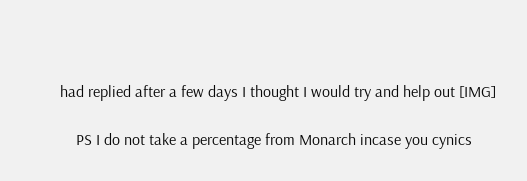had replied after a few days I thought I would try and help out [IMG]

    PS I do not take a percentage from Monarch incase you cynics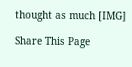thought as much [IMG]

Share This Page